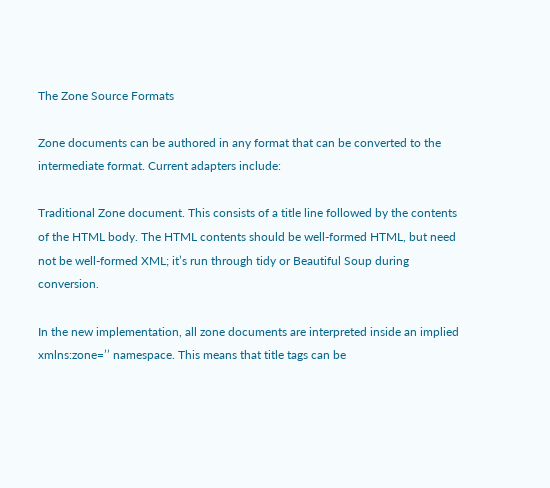The Zone Source Formats

Zone documents can be authored in any format that can be converted to the intermediate format. Current adapters include:

Traditional Zone document. This consists of a title line followed by the contents of the HTML body. The HTML contents should be well-formed HTML, but need not be well-formed XML; it’s run through tidy or Beautiful Soup during conversion.

In the new implementation, all zone documents are interpreted inside an implied xmlns:zone=’’ namespace. This means that title tags can be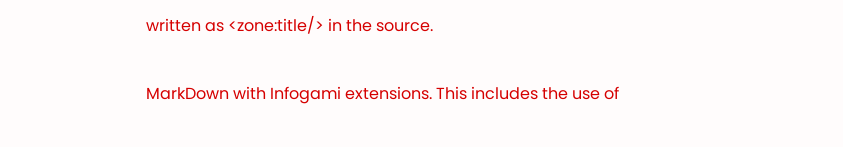written as <zone:title/> in the source.

MarkDown with Infogami extensions. This includes the use of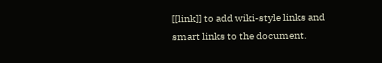[[link]] to add wiki-style links and smart links to the document.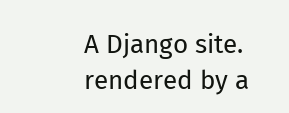A Django site. rendered by a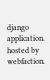django application. hosted by webfaction.